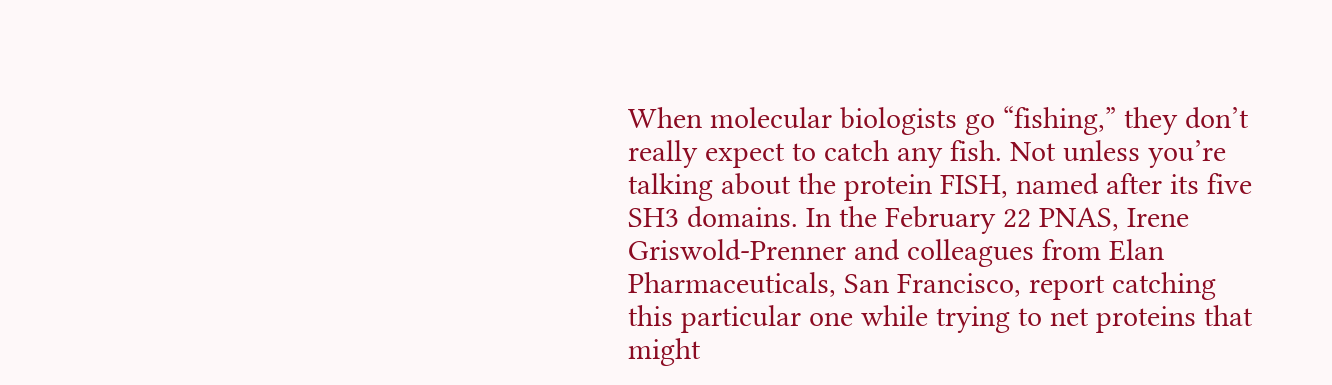When molecular biologists go “fishing,” they don’t really expect to catch any fish. Not unless you’re talking about the protein FISH, named after its five SH3 domains. In the February 22 PNAS, Irene Griswold-Prenner and colleagues from Elan Pharmaceuticals, San Francisco, report catching this particular one while trying to net proteins that might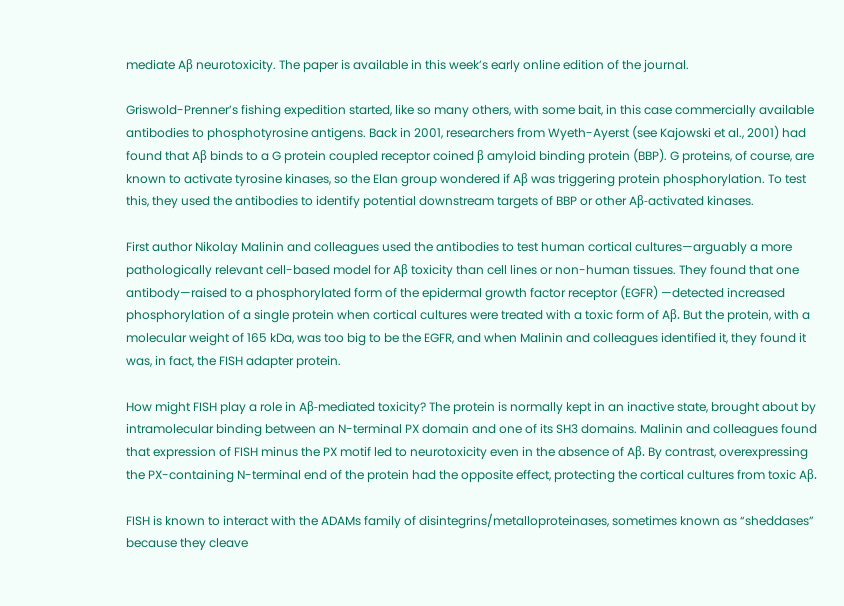mediate Aβ neurotoxicity. The paper is available in this week’s early online edition of the journal.

Griswold-Prenner’s fishing expedition started, like so many others, with some bait, in this case commercially available antibodies to phosphotyrosine antigens. Back in 2001, researchers from Wyeth-Ayerst (see Kajowski et al., 2001) had found that Aβ binds to a G protein coupled receptor coined β amyloid binding protein (BBP). G proteins, of course, are known to activate tyrosine kinases, so the Elan group wondered if Aβ was triggering protein phosphorylation. To test this, they used the antibodies to identify potential downstream targets of BBP or other Aβ-activated kinases.

First author Nikolay Malinin and colleagues used the antibodies to test human cortical cultures—arguably a more pathologically relevant cell-based model for Aβ toxicity than cell lines or non-human tissues. They found that one antibody—raised to a phosphorylated form of the epidermal growth factor receptor (EGFR) —detected increased phosphorylation of a single protein when cortical cultures were treated with a toxic form of Aβ. But the protein, with a molecular weight of 165 kDa, was too big to be the EGFR, and when Malinin and colleagues identified it, they found it was, in fact, the FISH adapter protein.

How might FISH play a role in Aβ-mediated toxicity? The protein is normally kept in an inactive state, brought about by intramolecular binding between an N-terminal PX domain and one of its SH3 domains. Malinin and colleagues found that expression of FISH minus the PX motif led to neurotoxicity even in the absence of Aβ. By contrast, overexpressing the PX-containing N-terminal end of the protein had the opposite effect, protecting the cortical cultures from toxic Aβ.

FISH is known to interact with the ADAMs family of disintegrins/metalloproteinases, sometimes known as “sheddases” because they cleave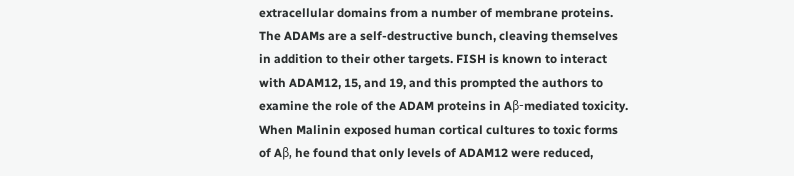extracellular domains from a number of membrane proteins. The ADAMs are a self-destructive bunch, cleaving themselves in addition to their other targets. FISH is known to interact with ADAM12, 15, and 19, and this prompted the authors to examine the role of the ADAM proteins in Aβ-mediated toxicity. When Malinin exposed human cortical cultures to toxic forms of Aβ, he found that only levels of ADAM12 were reduced,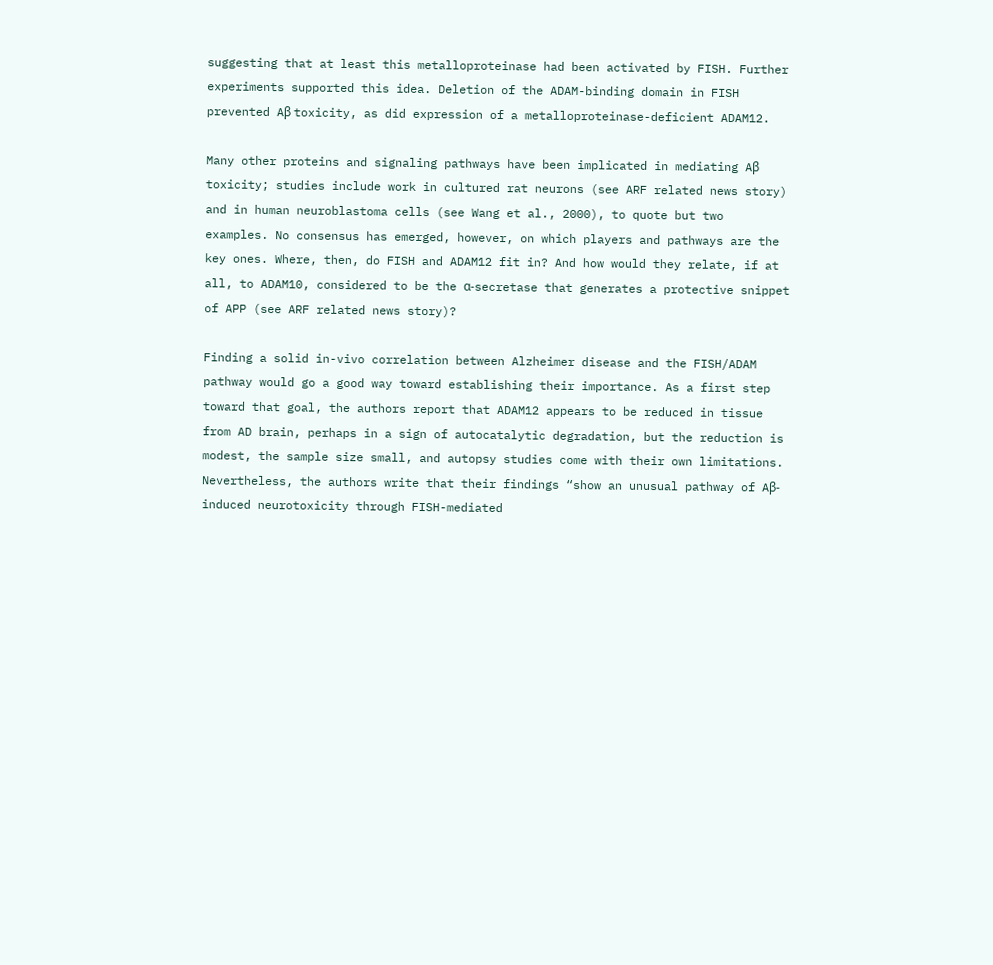suggesting that at least this metalloproteinase had been activated by FISH. Further experiments supported this idea. Deletion of the ADAM-binding domain in FISH prevented Aβ toxicity, as did expression of a metalloproteinase-deficient ADAM12.

Many other proteins and signaling pathways have been implicated in mediating Aβ toxicity; studies include work in cultured rat neurons (see ARF related news story) and in human neuroblastoma cells (see Wang et al., 2000), to quote but two examples. No consensus has emerged, however, on which players and pathways are the key ones. Where, then, do FISH and ADAM12 fit in? And how would they relate, if at all, to ADAM10, considered to be the α-secretase that generates a protective snippet of APP (see ARF related news story)?

Finding a solid in-vivo correlation between Alzheimer disease and the FISH/ADAM pathway would go a good way toward establishing their importance. As a first step toward that goal, the authors report that ADAM12 appears to be reduced in tissue from AD brain, perhaps in a sign of autocatalytic degradation, but the reduction is modest, the sample size small, and autopsy studies come with their own limitations. Nevertheless, the authors write that their findings “show an unusual pathway of Aβ-induced neurotoxicity through FISH-mediated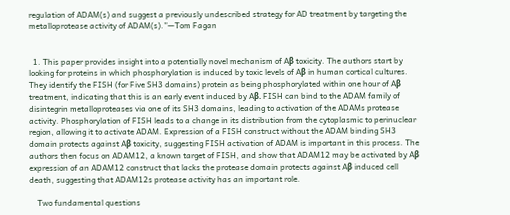regulation of ADAM(s) and suggest a previously undescribed strategy for AD treatment by targeting the metalloprotease activity of ADAM(s).”—Tom Fagan


  1. This paper provides insight into a potentially novel mechanism of Aβ toxicity. The authors start by looking for proteins in which phosphorylation is induced by toxic levels of Aβ in human cortical cultures. They identify the FISH (for Five SH3 domains) protein as being phosphorylated within one hour of Aβ treatment, indicating that this is an early event induced by Aβ. FISH can bind to the ADAM family of disintegrin metalloproteases via one of its SH3 domains, leading to activation of the ADAMs protease activity. Phosphorylation of FISH leads to a change in its distribution from the cytoplasmic to perinuclear region, allowing it to activate ADAM. Expression of a FISH construct without the ADAM binding SH3 domain protects against Aβ toxicity, suggesting FISH activation of ADAM is important in this process. The authors then focus on ADAM12, a known target of FISH, and show that ADAM12 may be activated by Aβ expression of an ADAM12 construct that lacks the protease domain protects against Aβ induced cell death, suggesting that ADAM12s protease activity has an important role.

    Two fundamental questions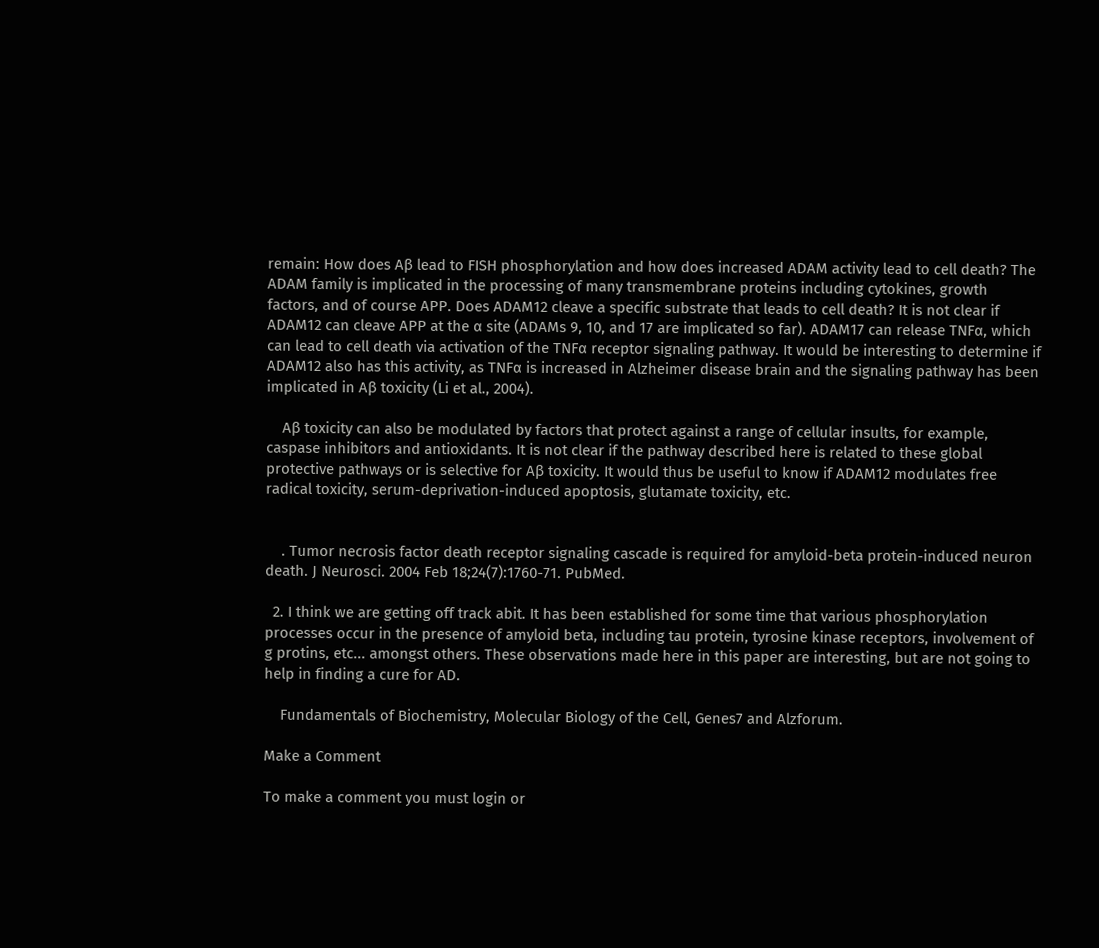remain: How does Aβ lead to FISH phosphorylation and how does increased ADAM activity lead to cell death? The ADAM family is implicated in the processing of many transmembrane proteins including cytokines, growth factors, and of course APP. Does ADAM12 cleave a specific substrate that leads to cell death? It is not clear if ADAM12 can cleave APP at the α site (ADAMs 9, 10, and 17 are implicated so far). ADAM17 can release TNFα, which can lead to cell death via activation of the TNFα receptor signaling pathway. It would be interesting to determine if ADAM12 also has this activity, as TNFα is increased in Alzheimer disease brain and the signaling pathway has been implicated in Aβ toxicity (Li et al., 2004).

    Aβ toxicity can also be modulated by factors that protect against a range of cellular insults, for example, caspase inhibitors and antioxidants. It is not clear if the pathway described here is related to these global protective pathways or is selective for Aβ toxicity. It would thus be useful to know if ADAM12 modulates free radical toxicity, serum-deprivation-induced apoptosis, glutamate toxicity, etc.


    . Tumor necrosis factor death receptor signaling cascade is required for amyloid-beta protein-induced neuron death. J Neurosci. 2004 Feb 18;24(7):1760-71. PubMed.

  2. I think we are getting off track abit. It has been established for some time that various phosphorylation processes occur in the presence of amyloid beta, including tau protein, tyrosine kinase receptors, involvement of g protins, etc... amongst others. These observations made here in this paper are interesting, but are not going to help in finding a cure for AD.

    Fundamentals of Biochemistry, Molecular Biology of the Cell, Genes7 and Alzforum.

Make a Comment

To make a comment you must login or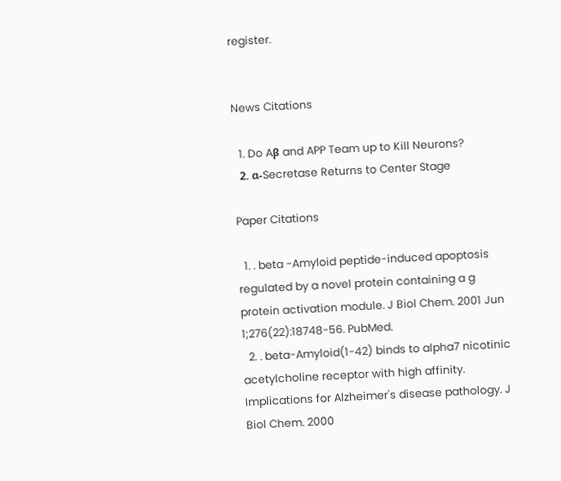register.


News Citations

  1. Do Aβ and APP Team up to Kill Neurons?
  2. α-Secretase Returns to Center Stage

Paper Citations

  1. . beta -Amyloid peptide-induced apoptosis regulated by a novel protein containing a g protein activation module. J Biol Chem. 2001 Jun 1;276(22):18748-56. PubMed.
  2. . beta-Amyloid(1-42) binds to alpha7 nicotinic acetylcholine receptor with high affinity. Implications for Alzheimer's disease pathology. J Biol Chem. 2000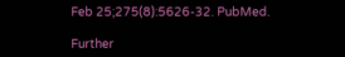Feb 25;275(8):5626-32. PubMed.

Further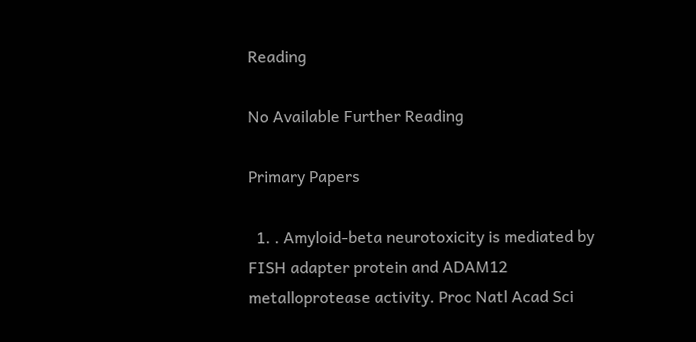Reading

No Available Further Reading

Primary Papers

  1. . Amyloid-beta neurotoxicity is mediated by FISH adapter protein and ADAM12 metalloprotease activity. Proc Natl Acad Sci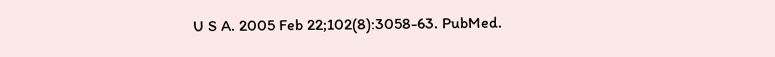U S A. 2005 Feb 22;102(8):3058-63. PubMed.